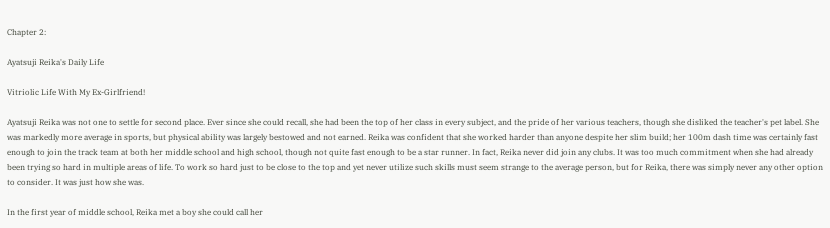Chapter 2:

Ayatsuji Reika's Daily Life

Vitriolic Life With My Ex-Girlfriend!

Ayatsuji Reika was not one to settle for second place. Ever since she could recall, she had been the top of her class in every subject, and the pride of her various teachers, though she disliked the teacher's pet label. She was markedly more average in sports, but physical ability was largely bestowed and not earned. Reika was confident that she worked harder than anyone despite her slim build; her 100m dash time was certainly fast enough to join the track team at both her middle school and high school, though not quite fast enough to be a star runner. In fact, Reika never did join any clubs. It was too much commitment when she had already been trying so hard in multiple areas of life. To work so hard just to be close to the top and yet never utilize such skills must seem strange to the average person, but for Reika, there was simply never any other option to consider. It was just how she was.

In the first year of middle school, Reika met a boy she could call her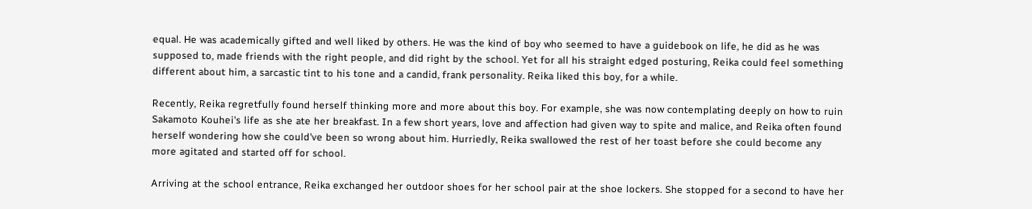equal. He was academically gifted and well liked by others. He was the kind of boy who seemed to have a guidebook on life, he did as he was supposed to, made friends with the right people, and did right by the school. Yet for all his straight edged posturing, Reika could feel something different about him, a sarcastic tint to his tone and a candid, frank personality. Reika liked this boy, for a while.

Recently, Reika regretfully found herself thinking more and more about this boy. For example, she was now contemplating deeply on how to ruin Sakamoto Kouhei's life as she ate her breakfast. In a few short years, love and affection had given way to spite and malice, and Reika often found herself wondering how she could've been so wrong about him. Hurriedly, Reika swallowed the rest of her toast before she could become any more agitated and started off for school.

Arriving at the school entrance, Reika exchanged her outdoor shoes for her school pair at the shoe lockers. She stopped for a second to have her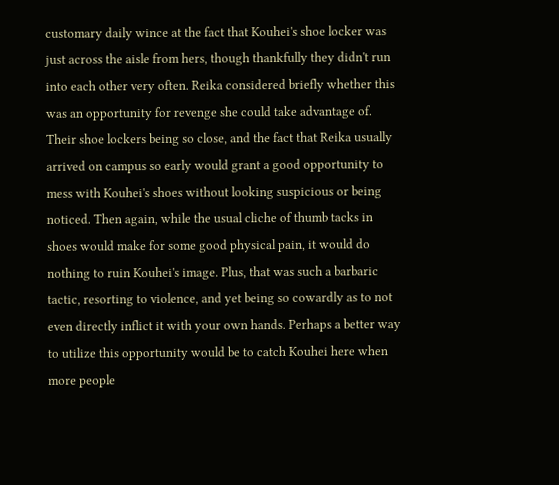customary daily wince at the fact that Kouhei's shoe locker was just across the aisle from hers, though thankfully they didn't run into each other very often. Reika considered briefly whether this was an opportunity for revenge she could take advantage of. Their shoe lockers being so close, and the fact that Reika usually arrived on campus so early would grant a good opportunity to mess with Kouhei's shoes without looking suspicious or being noticed. Then again, while the usual cliche of thumb tacks in shoes would make for some good physical pain, it would do nothing to ruin Kouhei's image. Plus, that was such a barbaric tactic, resorting to violence, and yet being so cowardly as to not even directly inflict it with your own hands. Perhaps a better way to utilize this opportunity would be to catch Kouhei here when more people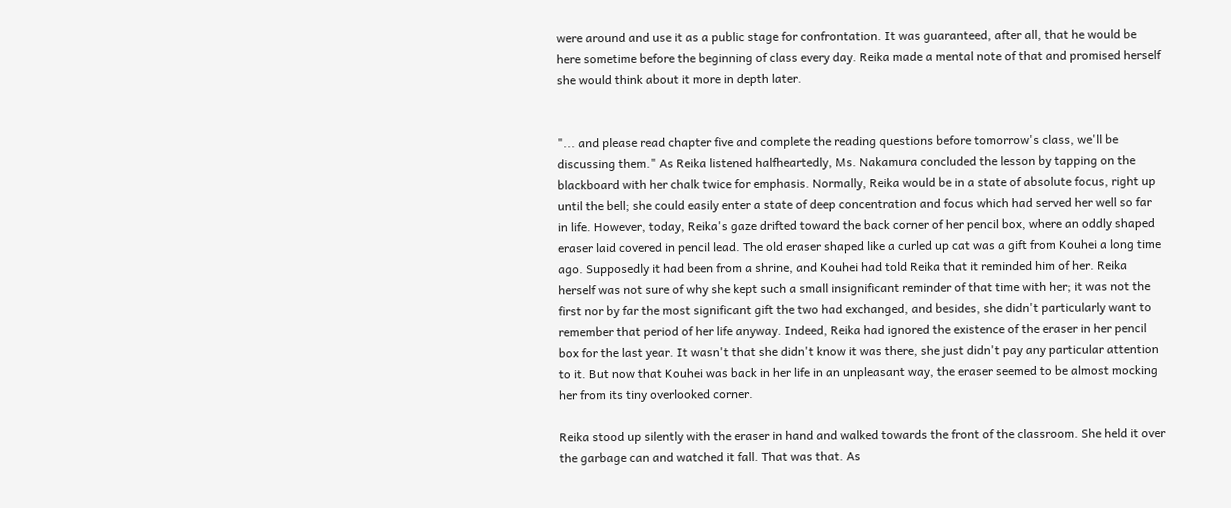were around and use it as a public stage for confrontation. It was guaranteed, after all, that he would be here sometime before the beginning of class every day. Reika made a mental note of that and promised herself she would think about it more in depth later.


"... and please read chapter five and complete the reading questions before tomorrow's class, we'll be discussing them." As Reika listened halfheartedly, Ms. Nakamura concluded the lesson by tapping on the blackboard with her chalk twice for emphasis. Normally, Reika would be in a state of absolute focus, right up until the bell; she could easily enter a state of deep concentration and focus which had served her well so far in life. However, today, Reika's gaze drifted toward the back corner of her pencil box, where an oddly shaped eraser laid covered in pencil lead. The old eraser shaped like a curled up cat was a gift from Kouhei a long time ago. Supposedly it had been from a shrine, and Kouhei had told Reika that it reminded him of her. Reika herself was not sure of why she kept such a small insignificant reminder of that time with her; it was not the first nor by far the most significant gift the two had exchanged, and besides, she didn't particularly want to remember that period of her life anyway. Indeed, Reika had ignored the existence of the eraser in her pencil box for the last year. It wasn't that she didn't know it was there, she just didn't pay any particular attention to it. But now that Kouhei was back in her life in an unpleasant way, the eraser seemed to be almost mocking her from its tiny overlooked corner.

Reika stood up silently with the eraser in hand and walked towards the front of the classroom. She held it over the garbage can and watched it fall. That was that. As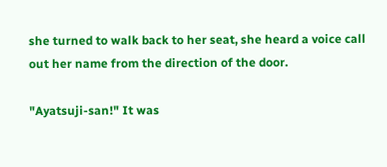she turned to walk back to her seat, she heard a voice call out her name from the direction of the door.

"Ayatsuji-san!" It was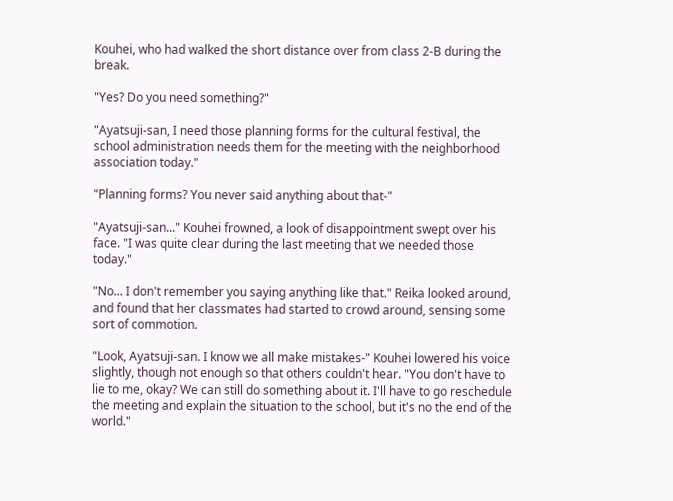Kouhei, who had walked the short distance over from class 2-B during the break.

"Yes? Do you need something?"

"Ayatsuji-san, I need those planning forms for the cultural festival, the school administration needs them for the meeting with the neighborhood association today."

"Planning forms? You never said anything about that-"

"Ayatsuji-san..." Kouhei frowned, a look of disappointment swept over his face. "I was quite clear during the last meeting that we needed those today."

"No... I don't remember you saying anything like that." Reika looked around, and found that her classmates had started to crowd around, sensing some sort of commotion.

"Look, Ayatsuji-san. I know we all make mistakes-" Kouhei lowered his voice slightly, though not enough so that others couldn't hear. "You don't have to lie to me, okay? We can still do something about it. I'll have to go reschedule the meeting and explain the situation to the school, but it's no the end of the world."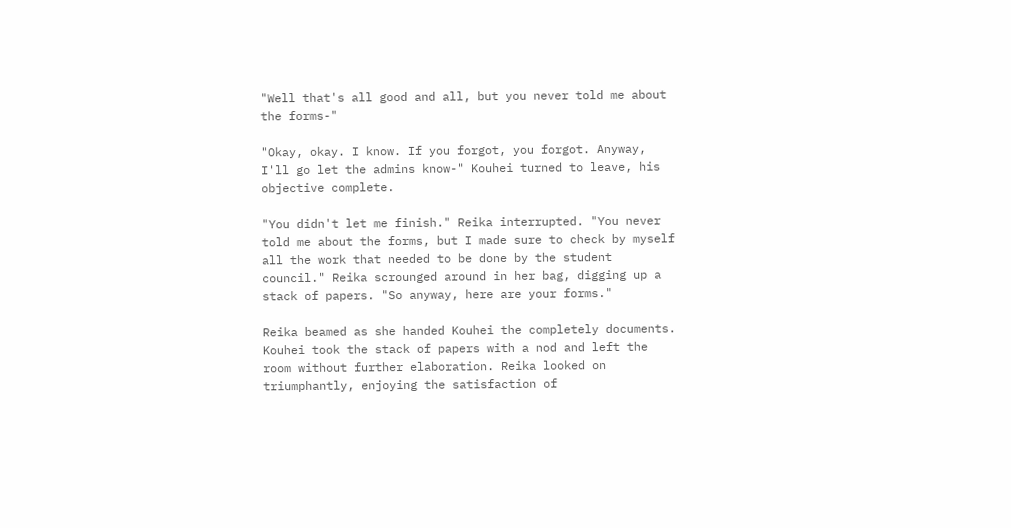"Well that's all good and all, but you never told me about the forms-"

"Okay, okay. I know. If you forgot, you forgot. Anyway, I'll go let the admins know-" Kouhei turned to leave, his objective complete.

"You didn't let me finish." Reika interrupted. "You never told me about the forms, but I made sure to check by myself all the work that needed to be done by the student council." Reika scrounged around in her bag, digging up a stack of papers. "So anyway, here are your forms."

Reika beamed as she handed Kouhei the completely documents. Kouhei took the stack of papers with a nod and left the room without further elaboration. Reika looked on triumphantly, enjoying the satisfaction of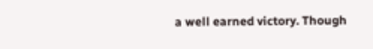a well earned victory. Though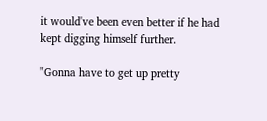it would've been even better if he had kept digging himself further.

"Gonna have to get up pretty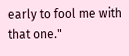early to fool me with that one."